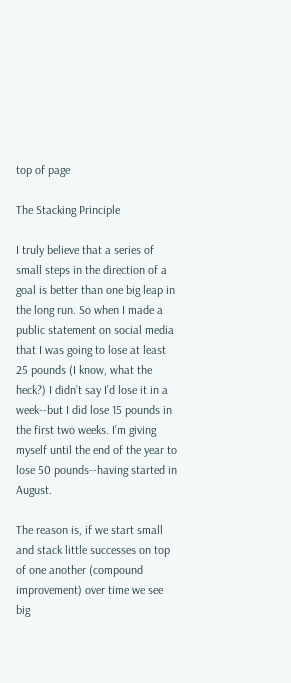top of page

The Stacking Principle

I truly believe that a series of small steps in the direction of a goal is better than one big leap in the long run. So when I made a public statement on social media that I was going to lose at least 25 pounds (I know, what the heck?) I didn’t say I’d lose it in a week--but I did lose 15 pounds in the first two weeks. I’m giving myself until the end of the year to lose 50 pounds--having started in August.

The reason is, if we start small and stack little successes on top of one another (compound improvement) over time we see big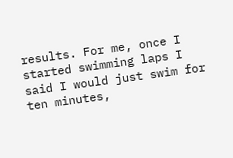results. For me, once I started swimming laps I said I would just swim for ten minutes,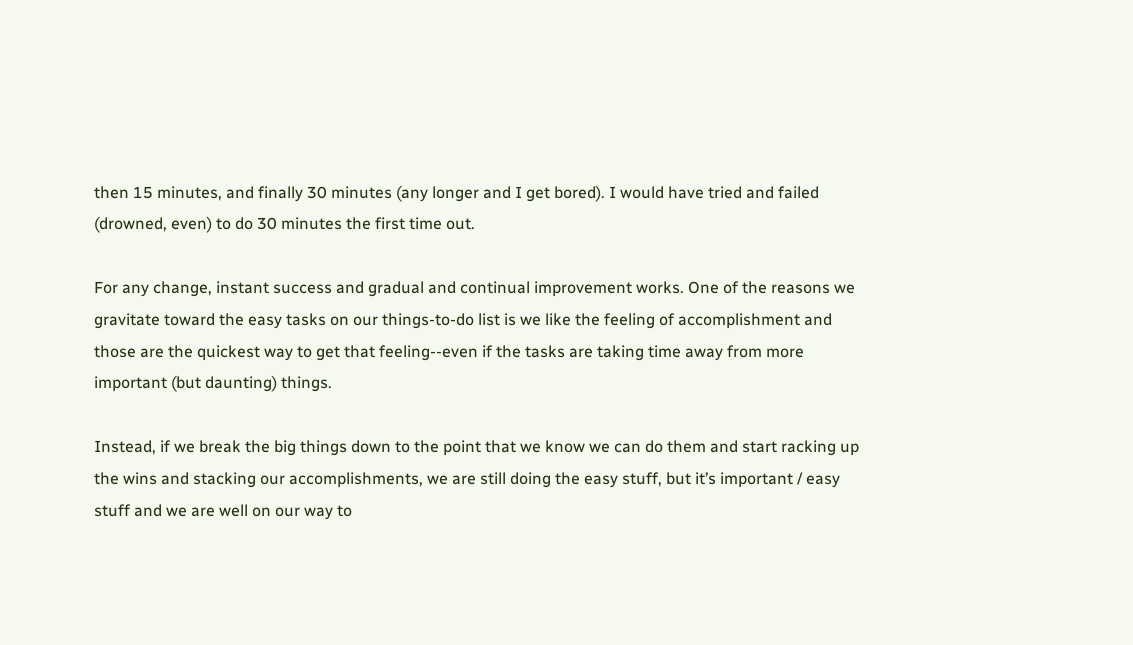then 15 minutes, and finally 30 minutes (any longer and I get bored). I would have tried and failed (drowned, even) to do 30 minutes the first time out.

For any change, instant success and gradual and continual improvement works. One of the reasons we gravitate toward the easy tasks on our things-to-do list is we like the feeling of accomplishment and those are the quickest way to get that feeling--even if the tasks are taking time away from more important (but daunting) things.

Instead, if we break the big things down to the point that we know we can do them and start racking up the wins and stacking our accomplishments, we are still doing the easy stuff, but it’s important / easy stuff and we are well on our way to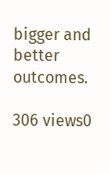bigger and better outcomes.

306 views0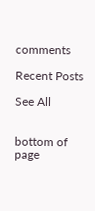comments

Recent Posts

See All


bottom of page